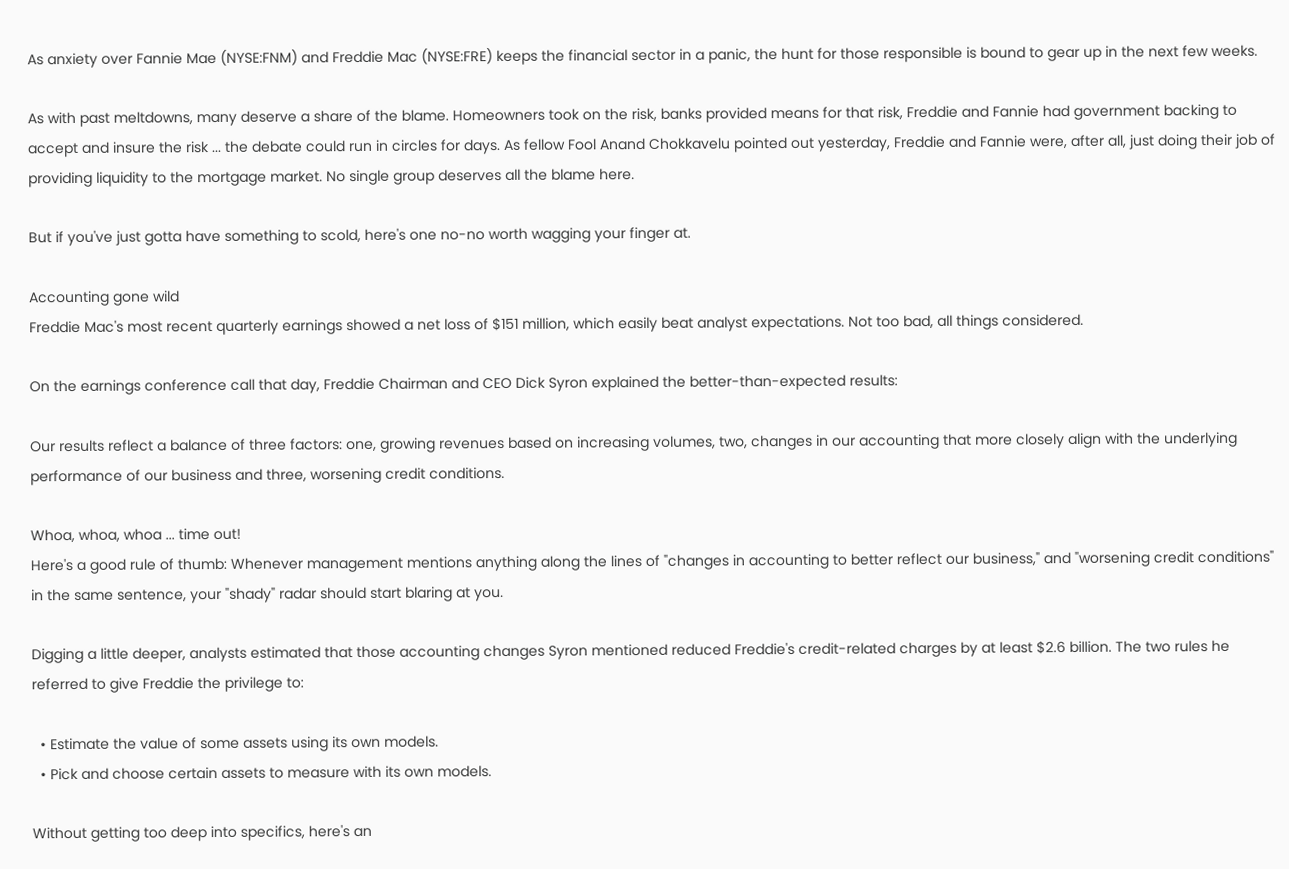As anxiety over Fannie Mae (NYSE:FNM) and Freddie Mac (NYSE:FRE) keeps the financial sector in a panic, the hunt for those responsible is bound to gear up in the next few weeks.

As with past meltdowns, many deserve a share of the blame. Homeowners took on the risk, banks provided means for that risk, Freddie and Fannie had government backing to accept and insure the risk ... the debate could run in circles for days. As fellow Fool Anand Chokkavelu pointed out yesterday, Freddie and Fannie were, after all, just doing their job of providing liquidity to the mortgage market. No single group deserves all the blame here.

But if you've just gotta have something to scold, here's one no-no worth wagging your finger at.

Accounting gone wild
Freddie Mac's most recent quarterly earnings showed a net loss of $151 million, which easily beat analyst expectations. Not too bad, all things considered.

On the earnings conference call that day, Freddie Chairman and CEO Dick Syron explained the better-than-expected results:

Our results reflect a balance of three factors: one, growing revenues based on increasing volumes, two, changes in our accounting that more closely align with the underlying performance of our business and three, worsening credit conditions.

Whoa, whoa, whoa ... time out!
Here's a good rule of thumb: Whenever management mentions anything along the lines of "changes in accounting to better reflect our business," and "worsening credit conditions" in the same sentence, your "shady" radar should start blaring at you.

Digging a little deeper, analysts estimated that those accounting changes Syron mentioned reduced Freddie's credit-related charges by at least $2.6 billion. The two rules he referred to give Freddie the privilege to:

  • Estimate the value of some assets using its own models.
  • Pick and choose certain assets to measure with its own models.

Without getting too deep into specifics, here's an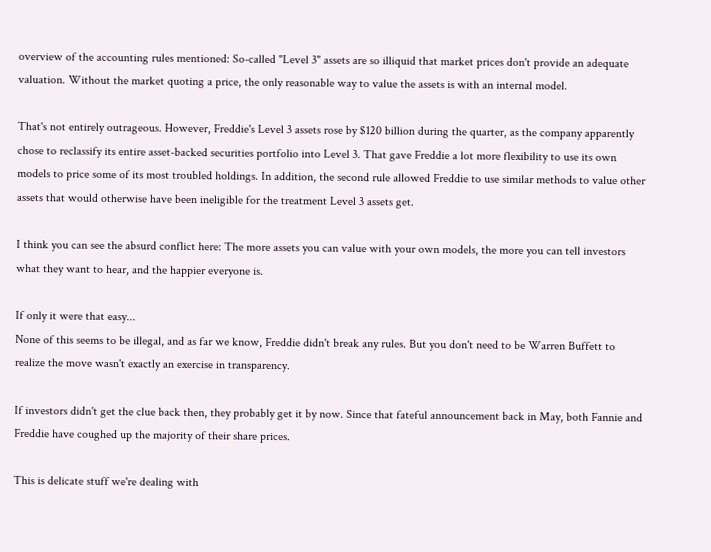overview of the accounting rules mentioned: So-called "Level 3" assets are so illiquid that market prices don't provide an adequate valuation. Without the market quoting a price, the only reasonable way to value the assets is with an internal model.

That's not entirely outrageous. However, Freddie's Level 3 assets rose by $120 billion during the quarter, as the company apparently chose to reclassify its entire asset-backed securities portfolio into Level 3. That gave Freddie a lot more flexibility to use its own models to price some of its most troubled holdings. In addition, the second rule allowed Freddie to use similar methods to value other assets that would otherwise have been ineligible for the treatment Level 3 assets get.

I think you can see the absurd conflict here: The more assets you can value with your own models, the more you can tell investors what they want to hear, and the happier everyone is.

If only it were that easy...
None of this seems to be illegal, and as far we know, Freddie didn't break any rules. But you don't need to be Warren Buffett to realize the move wasn't exactly an exercise in transparency.

If investors didn't get the clue back then, they probably get it by now. Since that fateful announcement back in May, both Fannie and Freddie have coughed up the majority of their share prices.

This is delicate stuff we're dealing with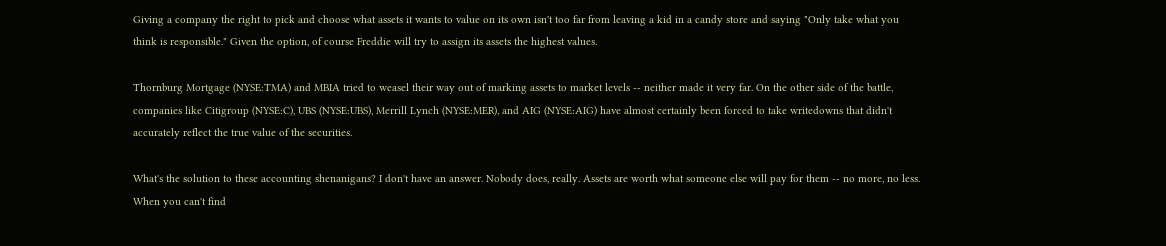Giving a company the right to pick and choose what assets it wants to value on its own isn't too far from leaving a kid in a candy store and saying "Only take what you think is responsible." Given the option, of course Freddie will try to assign its assets the highest values.

Thornburg Mortgage (NYSE:TMA) and MBIA tried to weasel their way out of marking assets to market levels -- neither made it very far. On the other side of the battle, companies like Citigroup (NYSE:C), UBS (NYSE:UBS), Merrill Lynch (NYSE:MER), and AIG (NYSE:AIG) have almost certainly been forced to take writedowns that didn't accurately reflect the true value of the securities.

What's the solution to these accounting shenanigans? I don't have an answer. Nobody does, really. Assets are worth what someone else will pay for them -- no more, no less. When you can't find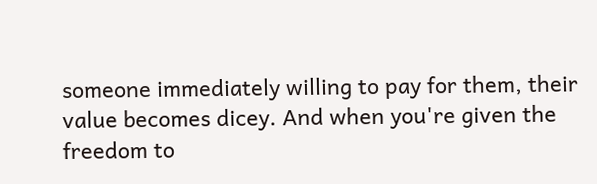someone immediately willing to pay for them, their value becomes dicey. And when you're given the freedom to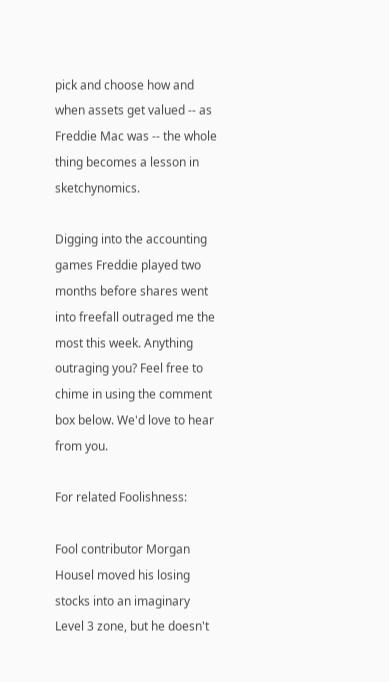pick and choose how and when assets get valued -- as Freddie Mac was -- the whole thing becomes a lesson in sketchynomics.

Digging into the accounting games Freddie played two months before shares went into freefall outraged me the most this week. Anything outraging you? Feel free to chime in using the comment box below. We'd love to hear from you.

For related Foolishness:

Fool contributor Morgan Housel moved his losing stocks into an imaginary Level 3 zone, but he doesn't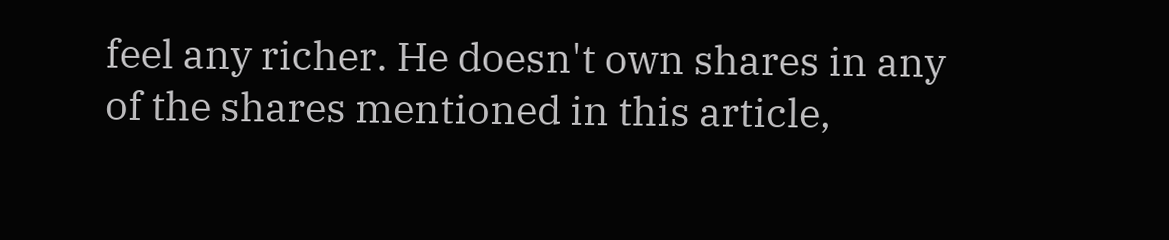feel any richer. He doesn't own shares in any of the shares mentioned in this article,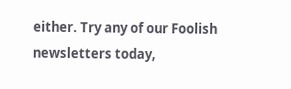either. Try any of our Foolish newsletters today,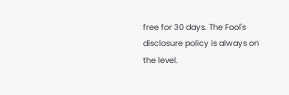free for 30 days. The Fool's disclosure policy is always on the level.